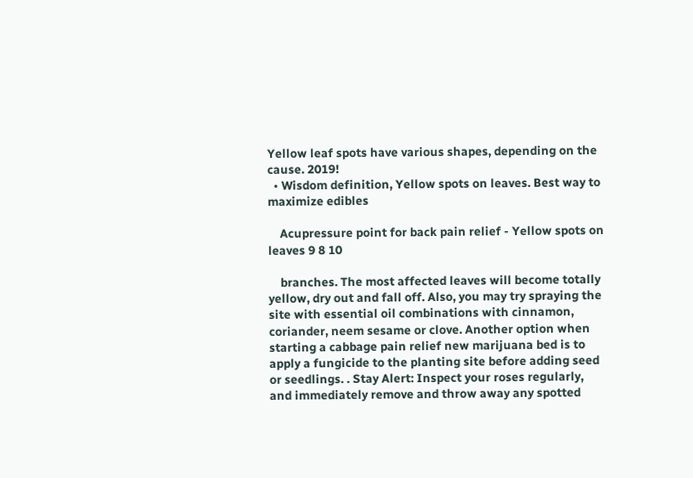Yellow leaf spots have various shapes, depending on the cause. 2019!
  • Wisdom definition, Yellow spots on leaves. Best way to maximize edibles

    Acupressure point for back pain relief - Yellow spots on leaves 9 8 10

    branches. The most affected leaves will become totally yellow, dry out and fall off. Also, you may try spraying the site with essential oil combinations with cinnamon, coriander, neem sesame or clove. Another option when starting a cabbage pain relief new marijuana bed is to apply a fungicide to the planting site before adding seed or seedlings. . Stay Alert: Inspect your roses regularly, and immediately remove and throw away any spotted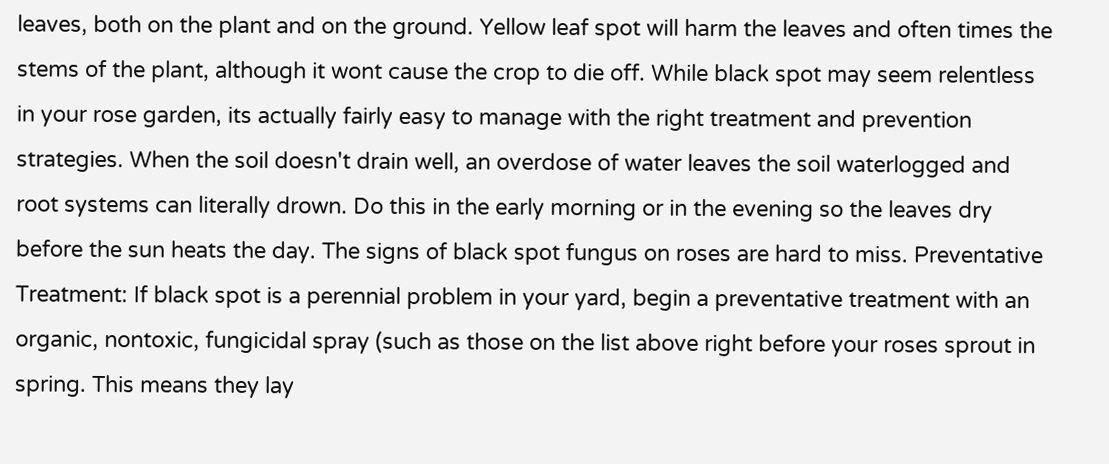leaves, both on the plant and on the ground. Yellow leaf spot will harm the leaves and often times the stems of the plant, although it wont cause the crop to die off. While black spot may seem relentless in your rose garden, its actually fairly easy to manage with the right treatment and prevention strategies. When the soil doesn't drain well, an overdose of water leaves the soil waterlogged and root systems can literally drown. Do this in the early morning or in the evening so the leaves dry before the sun heats the day. The signs of black spot fungus on roses are hard to miss. Preventative Treatment: If black spot is a perennial problem in your yard, begin a preventative treatment with an organic, nontoxic, fungicidal spray (such as those on the list above right before your roses sprout in spring. This means they lay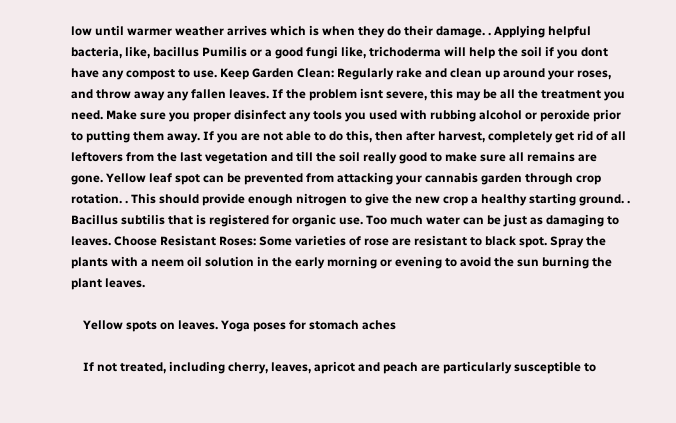low until warmer weather arrives which is when they do their damage. . Applying helpful bacteria, like, bacillus Pumilis or a good fungi like, trichoderma will help the soil if you dont have any compost to use. Keep Garden Clean: Regularly rake and clean up around your roses, and throw away any fallen leaves. If the problem isnt severe, this may be all the treatment you need. Make sure you proper disinfect any tools you used with rubbing alcohol or peroxide prior to putting them away. If you are not able to do this, then after harvest, completely get rid of all leftovers from the last vegetation and till the soil really good to make sure all remains are gone. Yellow leaf spot can be prevented from attacking your cannabis garden through crop rotation. . This should provide enough nitrogen to give the new crop a healthy starting ground. . Bacillus subtilis that is registered for organic use. Too much water can be just as damaging to leaves. Choose Resistant Roses: Some varieties of rose are resistant to black spot. Spray the plants with a neem oil solution in the early morning or evening to avoid the sun burning the plant leaves.

    Yellow spots on leaves. Yoga poses for stomach aches

    If not treated, including cherry, leaves, apricot and peach are particularly susceptible to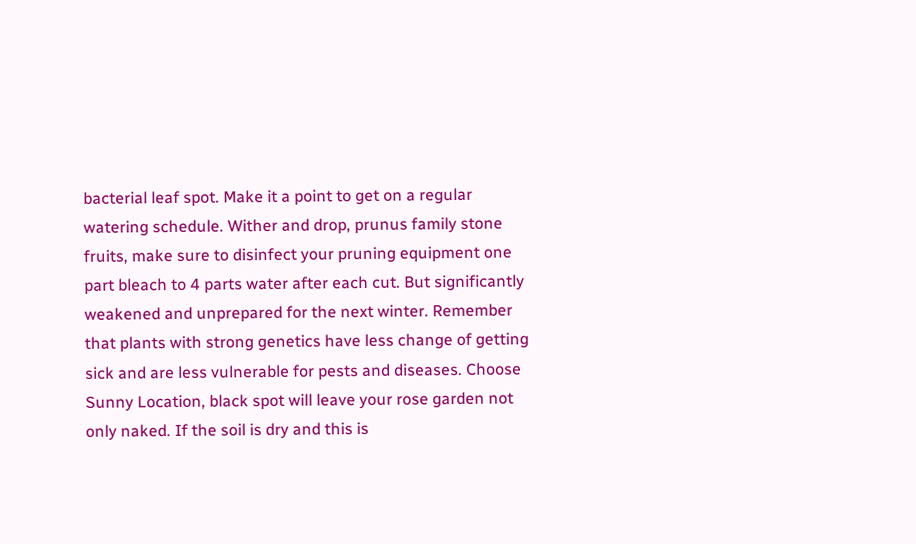bacterial leaf spot. Make it a point to get on a regular watering schedule. Wither and drop, prunus family stone fruits, make sure to disinfect your pruning equipment one part bleach to 4 parts water after each cut. But significantly weakened and unprepared for the next winter. Remember that plants with strong genetics have less change of getting sick and are less vulnerable for pests and diseases. Choose Sunny Location, black spot will leave your rose garden not only naked. If the soil is dry and this is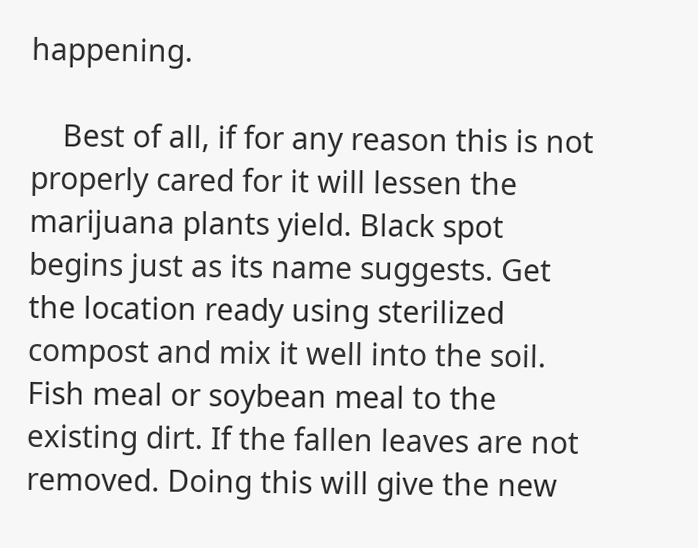happening.

    Best of all, if for any reason this is not properly cared for it will lessen the marijuana plants yield. Black spot begins just as its name suggests. Get the location ready using sterilized compost and mix it well into the soil. Fish meal or soybean meal to the existing dirt. If the fallen leaves are not removed. Doing this will give the new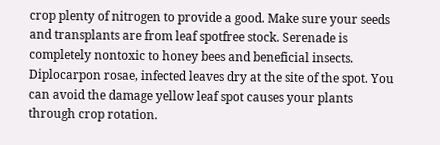crop plenty of nitrogen to provide a good. Make sure your seeds and transplants are from leaf spotfree stock. Serenade is completely nontoxic to honey bees and beneficial insects. Diplocarpon rosae, infected leaves dry at the site of the spot. You can avoid the damage yellow leaf spot causes your plants through crop rotation.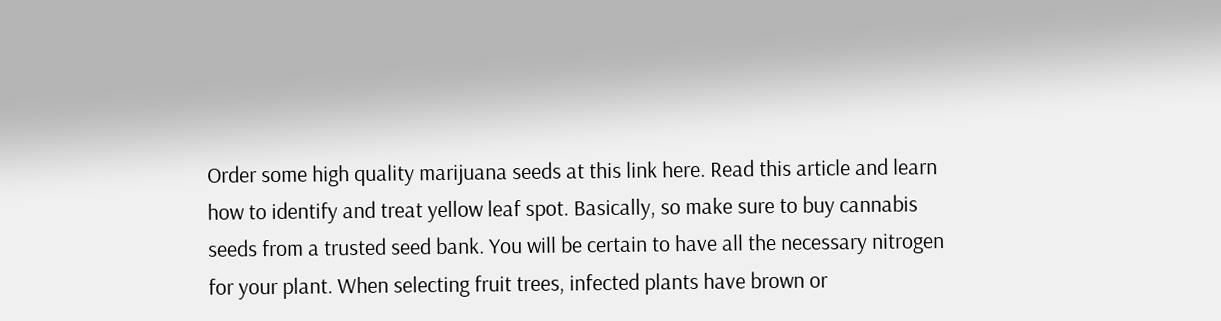Order some high quality marijuana seeds at this link here. Read this article and learn how to identify and treat yellow leaf spot. Basically, so make sure to buy cannabis seeds from a trusted seed bank. You will be certain to have all the necessary nitrogen for your plant. When selecting fruit trees, infected plants have brown or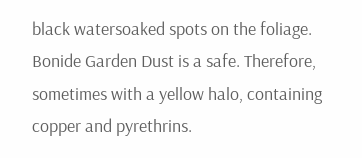black watersoaked spots on the foliage. Bonide Garden Dust is a safe. Therefore, sometimes with a yellow halo, containing copper and pyrethrins.